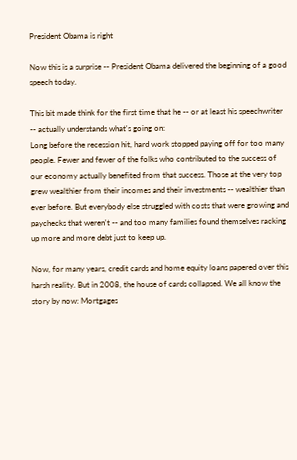President Obama is right

Now this is a surprise -- President Obama delivered the beginning of a good speech today.

This bit made think for the first time that he -- or at least his speechwriter -- actually understands what's going on:
Long before the recession hit, hard work stopped paying off for too many people. Fewer and fewer of the folks who contributed to the success of our economy actually benefited from that success. Those at the very top grew wealthier from their incomes and their investments -- wealthier than ever before. But everybody else struggled with costs that were growing and paychecks that weren't -- and too many families found themselves racking up more and more debt just to keep up.

Now, for many years, credit cards and home equity loans papered over this harsh reality. But in 2008, the house of cards collapsed. We all know the story by now: Mortgages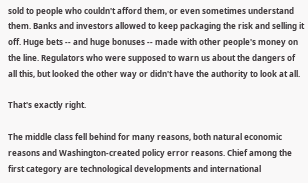sold to people who couldn't afford them, or even sometimes understand them. Banks and investors allowed to keep packaging the risk and selling it off. Huge bets -- and huge bonuses -- made with other people's money on the line. Regulators who were supposed to warn us about the dangers of all this, but looked the other way or didn't have the authority to look at all.

That's exactly right.

The middle class fell behind for many reasons, both natural economic reasons and Washington-created policy error reasons. Chief among the first category are technological developments and international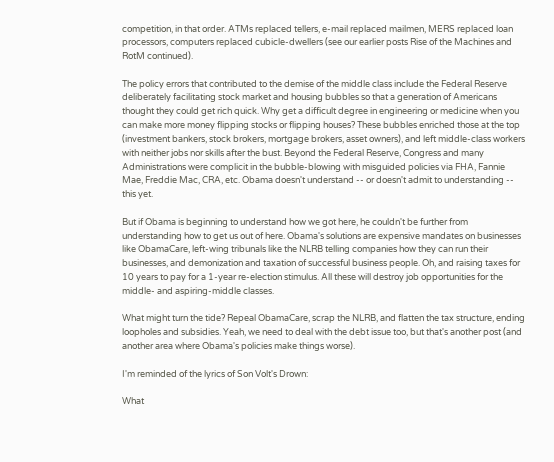competition, in that order. ATMs replaced tellers, e-mail replaced mailmen, MERS replaced loan processors, computers replaced cubicle-dwellers (see our earlier posts Rise of the Machines and RotM continued).

The policy errors that contributed to the demise of the middle class include the Federal Reserve deliberately facilitating stock market and housing bubbles so that a generation of Americans thought they could get rich quick. Why get a difficult degree in engineering or medicine when you can make more money flipping stocks or flipping houses? These bubbles enriched those at the top (investment bankers, stock brokers, mortgage brokers, asset owners), and left middle-class workers with neither jobs nor skills after the bust. Beyond the Federal Reserve, Congress and many Administrations were complicit in the bubble-blowing with misguided policies via FHA, Fannie Mae, Freddie Mac, CRA, etc. Obama doesn't understand -- or doesn't admit to understanding -- this yet.

But if Obama is beginning to understand how we got here, he couldn't be further from understanding how to get us out of here. Obama's solutions are expensive mandates on businesses like ObamaCare, left-wing tribunals like the NLRB telling companies how they can run their businesses, and demonization and taxation of successful business people. Oh, and raising taxes for 10 years to pay for a 1-year re-election stimulus. All these will destroy job opportunities for the middle- and aspiring-middle classes.

What might turn the tide? Repeal ObamaCare, scrap the NLRB, and flatten the tax structure, ending loopholes and subsidies. Yeah, we need to deal with the debt issue too, but that's another post (and another area where Obama's policies make things worse).

I'm reminded of the lyrics of Son Volt's Drown:

What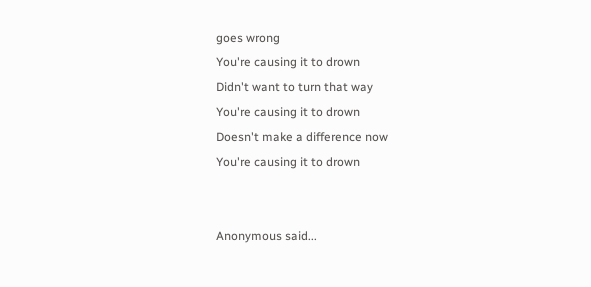goes wrong
You're causing it to drown
Didn't want to turn that way
You're causing it to drown
Doesn't make a difference now
You're causing it to drown


Anonymous said...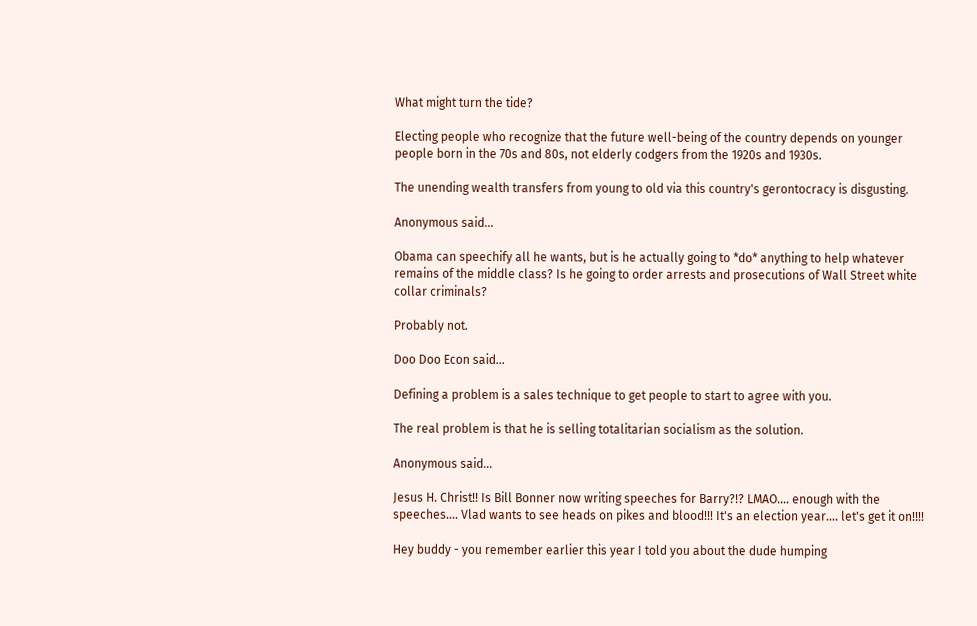What might turn the tide?

Electing people who recognize that the future well-being of the country depends on younger people born in the 70s and 80s, not elderly codgers from the 1920s and 1930s.

The unending wealth transfers from young to old via this country's gerontocracy is disgusting.

Anonymous said...

Obama can speechify all he wants, but is he actually going to *do* anything to help whatever remains of the middle class? Is he going to order arrests and prosecutions of Wall Street white collar criminals?

Probably not.

Doo Doo Econ said...

Defining a problem is a sales technique to get people to start to agree with you.

The real problem is that he is selling totalitarian socialism as the solution.

Anonymous said...

Jesus H. Christ!! Is Bill Bonner now writing speeches for Barry?!? LMAO.... enough with the speeches.... Vlad wants to see heads on pikes and blood!!! It's an election year.... let's get it on!!!!

Hey buddy - you remember earlier this year I told you about the dude humping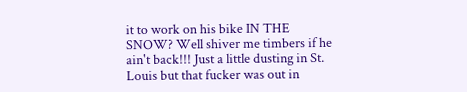it to work on his bike IN THE SNOW? Well shiver me timbers if he ain't back!!! Just a little dusting in St. Louis but that fucker was out in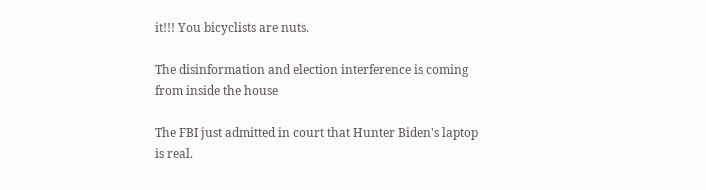it!!! You bicyclists are nuts.

The disinformation and election interference is coming from inside the house

The FBI just admitted in court that Hunter Biden's laptop is real.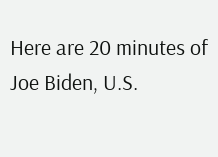Here are 20 minutes of Joe Biden, U.S.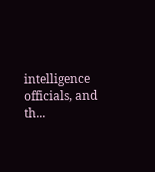intelligence officials, and th...